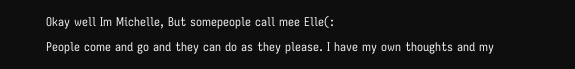Okay well Im Michelle, But somepeople call mee Elle(:
People come and go and they can do as they please. I have my own thoughts and my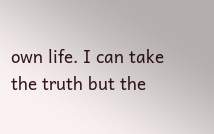own life. I can take the truth but the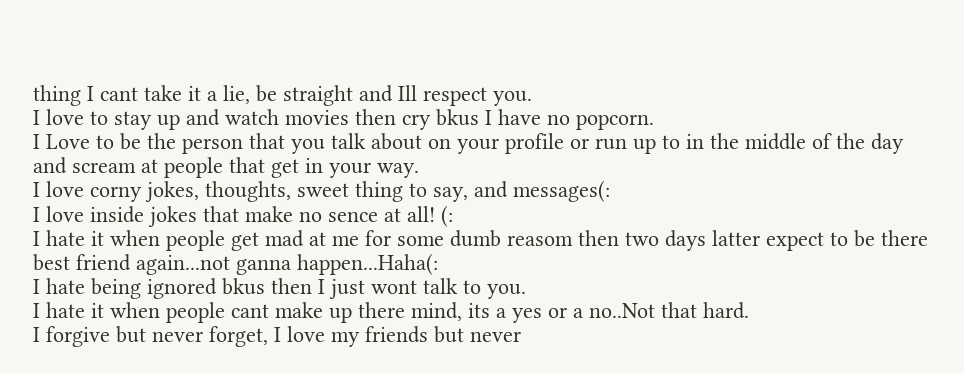thing I cant take it a lie, be straight and Ill respect you.
I love to stay up and watch movies then cry bkus I have no popcorn.
I Love to be the person that you talk about on your profile or run up to in the middle of the day and scream at people that get in your way.
I love corny jokes, thoughts, sweet thing to say, and messages(:
I love inside jokes that make no sence at all! (:
I hate it when people get mad at me for some dumb reasom then two days latter expect to be there best friend again...not ganna happen...Haha(:
I hate being ignored bkus then I just wont talk to you.
I hate it when people cant make up there mind, its a yes or a no..Not that hard.
I forgive but never forget, I love my friends but never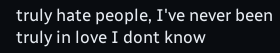truly hate people, I've never been truly in love I dont know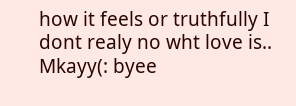how it feels or truthfully I dont realy no wht love is..
Mkayy(: byee